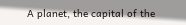A planet, the capital of the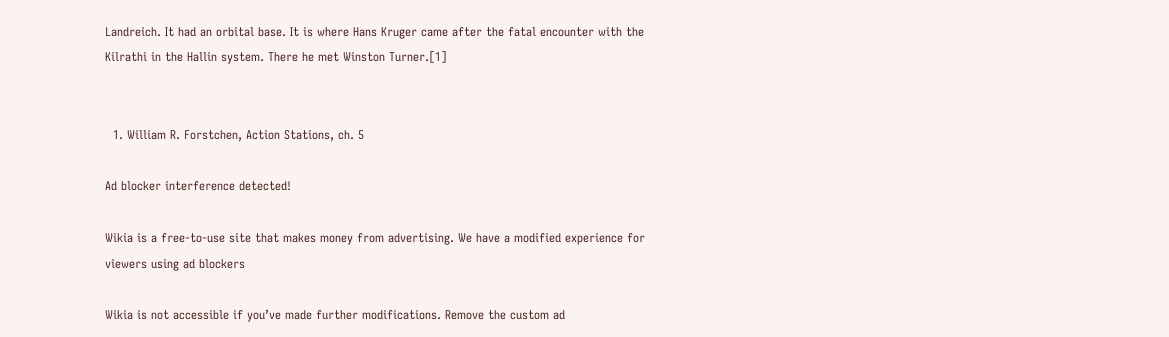Landreich. It had an orbital base. It is where Hans Kruger came after the fatal encounter with the Kilrathi in the Hallin system. There he met Winston Turner.[1]


  1. William R. Forstchen, Action Stations, ch. 5

Ad blocker interference detected!

Wikia is a free-to-use site that makes money from advertising. We have a modified experience for viewers using ad blockers

Wikia is not accessible if you’ve made further modifications. Remove the custom ad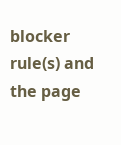blocker rule(s) and the page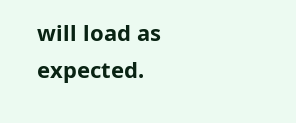will load as expected.